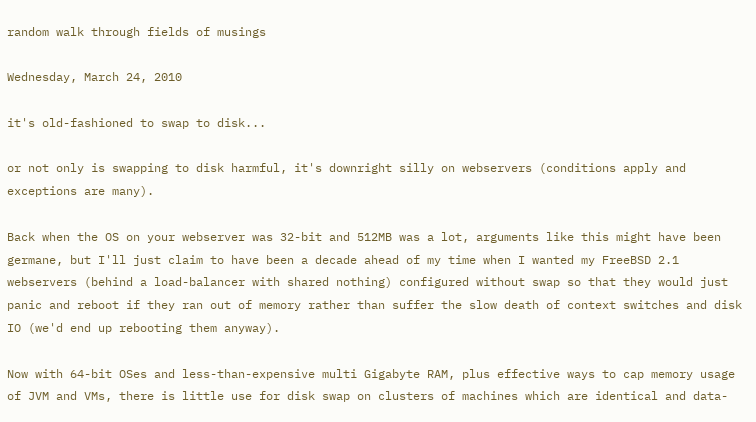random walk through fields of musings

Wednesday, March 24, 2010

it's old-fashioned to swap to disk...

or not only is swapping to disk harmful, it's downright silly on webservers (conditions apply and exceptions are many).

Back when the OS on your webserver was 32-bit and 512MB was a lot, arguments like this might have been germane, but I'll just claim to have been a decade ahead of my time when I wanted my FreeBSD 2.1 webservers (behind a load-balancer with shared nothing) configured without swap so that they would just panic and reboot if they ran out of memory rather than suffer the slow death of context switches and disk IO (we'd end up rebooting them anyway).

Now with 64-bit OSes and less-than-expensive multi Gigabyte RAM, plus effective ways to cap memory usage of JVM and VMs, there is little use for disk swap on clusters of machines which are identical and data-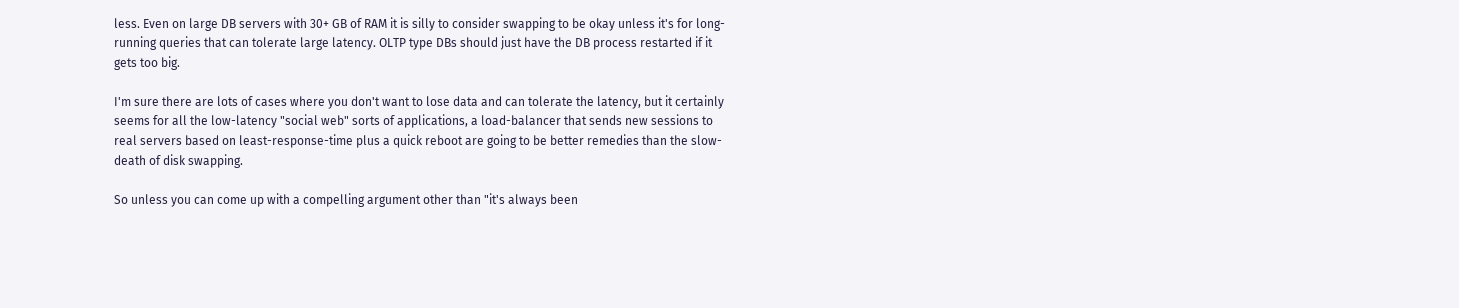less. Even on large DB servers with 30+ GB of RAM it is silly to consider swapping to be okay unless it's for long-running queries that can tolerate large latency. OLTP type DBs should just have the DB process restarted if it gets too big.

I'm sure there are lots of cases where you don't want to lose data and can tolerate the latency, but it certainly seems for all the low-latency "social web" sorts of applications, a load-balancer that sends new sessions to real servers based on least-response-time plus a quick reboot are going to be better remedies than the slow-death of disk swapping.

So unless you can come up with a compelling argument other than "it's always been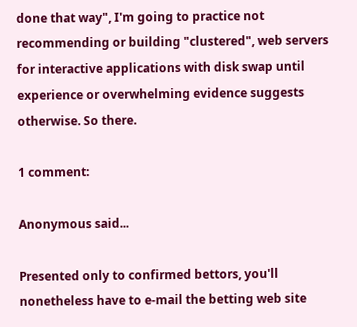done that way", I'm going to practice not recommending or building "clustered", web servers for interactive applications with disk swap until experience or overwhelming evidence suggests otherwise. So there.

1 comment:

Anonymous said...

Presented only to confirmed bettors, you'll nonetheless have to e-mail the betting web site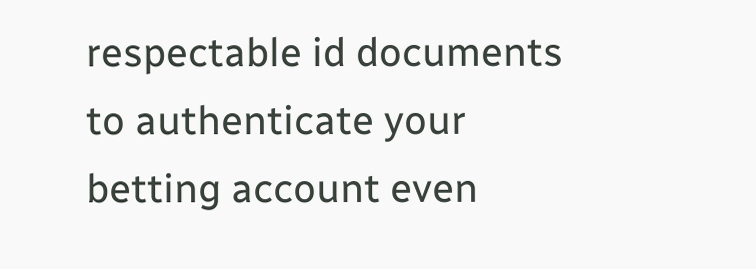respectable id documents to authenticate your betting account even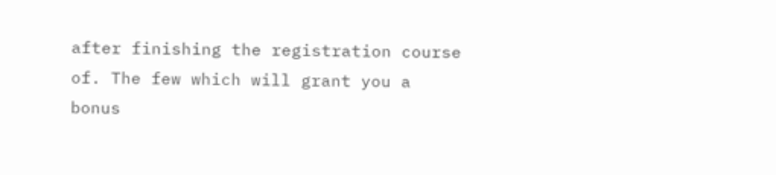after finishing the registration course of. The few which will grant you a bonus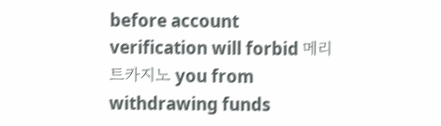before account verification will forbid 메리트카지노 you from withdrawing funds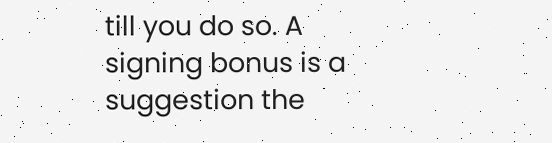till you do so. A signing bonus is a suggestion the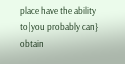place have the ability to|you probably can} obtain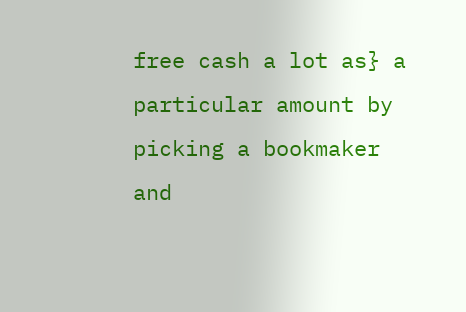free cash a lot as} a particular amount by picking a bookmaker and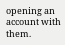opening an account with them.